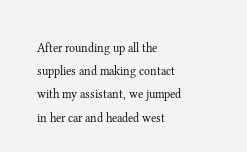After rounding up all the supplies and making contact with my assistant, we jumped in her car and headed west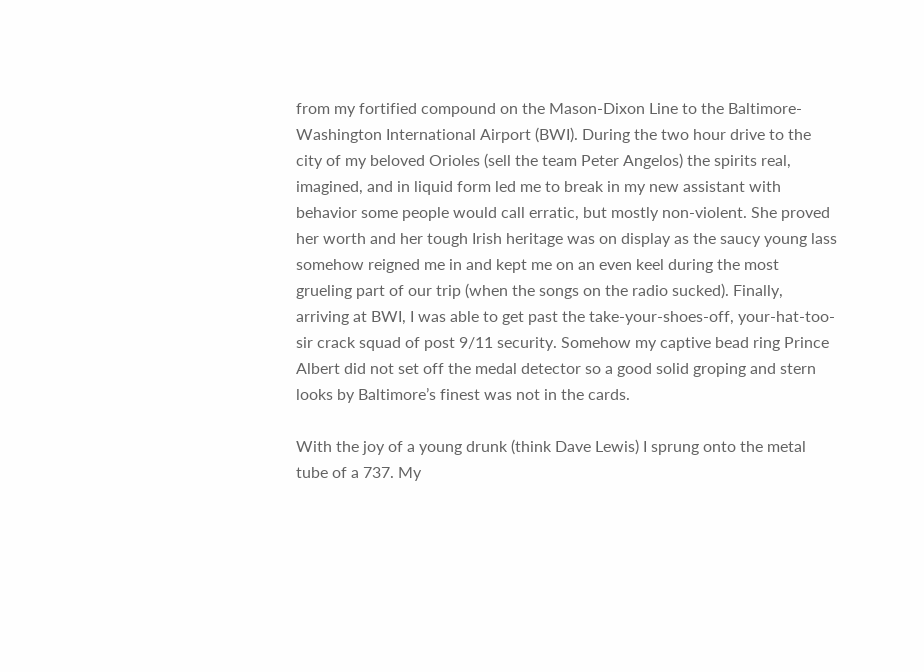from my fortified compound on the Mason-Dixon Line to the Baltimore-Washington International Airport (BWI). During the two hour drive to the city of my beloved Orioles (sell the team Peter Angelos) the spirits real, imagined, and in liquid form led me to break in my new assistant with behavior some people would call erratic, but mostly non-violent. She proved her worth and her tough Irish heritage was on display as the saucy young lass somehow reigned me in and kept me on an even keel during the most grueling part of our trip (when the songs on the radio sucked). Finally, arriving at BWI, I was able to get past the take-your-shoes-off, your-hat-too-sir crack squad of post 9/11 security. Somehow my captive bead ring Prince Albert did not set off the medal detector so a good solid groping and stern looks by Baltimore’s finest was not in the cards.

With the joy of a young drunk (think Dave Lewis) I sprung onto the metal tube of a 737. My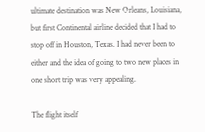ultimate destination was New Orleans, Louisiana, but first Continental airline decided that I had to stop off in Houston, Texas. I had never been to either and the idea of going to two new places in one short trip was very appealing.

The flight itself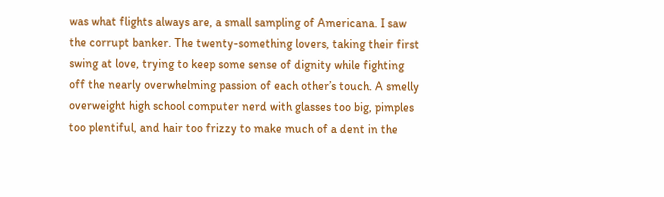was what flights always are, a small sampling of Americana. I saw the corrupt banker. The twenty-something lovers, taking their first swing at love, trying to keep some sense of dignity while fighting off the nearly overwhelming passion of each other’s touch. A smelly overweight high school computer nerd with glasses too big, pimples too plentiful, and hair too frizzy to make much of a dent in the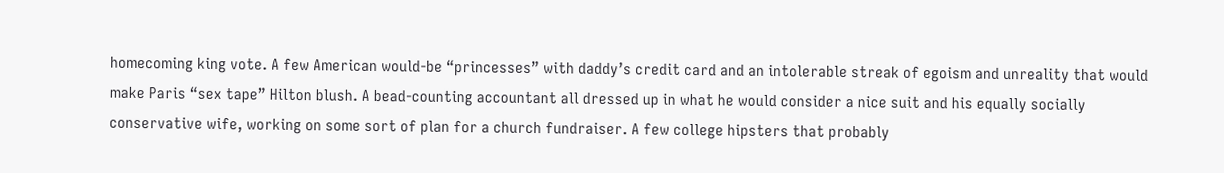homecoming king vote. A few American would-be “princesses” with daddy’s credit card and an intolerable streak of egoism and unreality that would make Paris “sex tape” Hilton blush. A bead-counting accountant all dressed up in what he would consider a nice suit and his equally socially conservative wife, working on some sort of plan for a church fundraiser. A few college hipsters that probably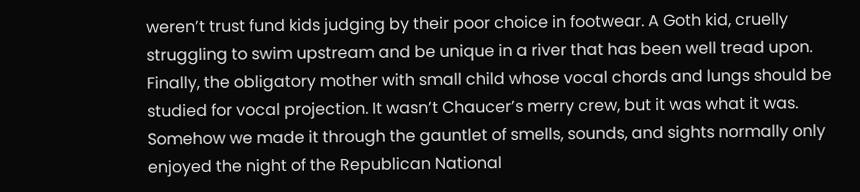weren’t trust fund kids judging by their poor choice in footwear. A Goth kid, cruelly struggling to swim upstream and be unique in a river that has been well tread upon. Finally, the obligatory mother with small child whose vocal chords and lungs should be studied for vocal projection. It wasn’t Chaucer’s merry crew, but it was what it was. Somehow we made it through the gauntlet of smells, sounds, and sights normally only enjoyed the night of the Republican National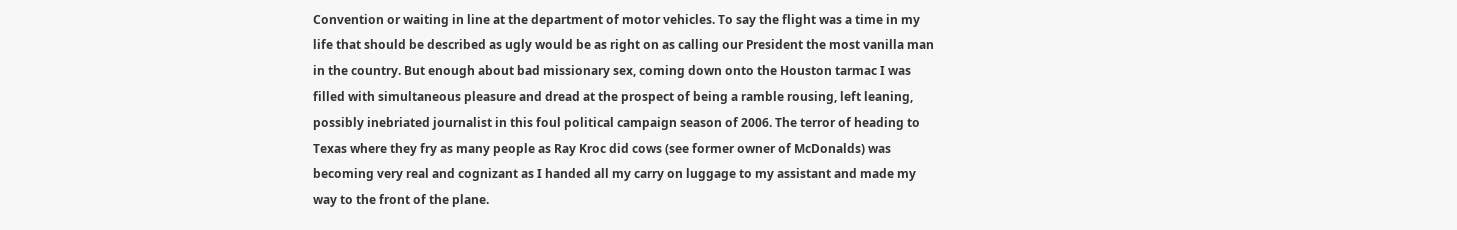Convention or waiting in line at the department of motor vehicles. To say the flight was a time in my life that should be described as ugly would be as right on as calling our President the most vanilla man in the country. But enough about bad missionary sex, coming down onto the Houston tarmac I was filled with simultaneous pleasure and dread at the prospect of being a ramble rousing, left leaning, possibly inebriated journalist in this foul political campaign season of 2006. The terror of heading to Texas where they fry as many people as Ray Kroc did cows (see former owner of McDonalds) was becoming very real and cognizant as I handed all my carry on luggage to my assistant and made my way to the front of the plane.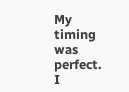My timing was perfect. I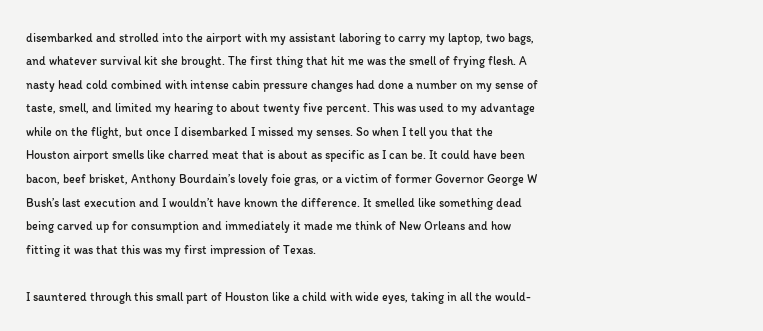disembarked and strolled into the airport with my assistant laboring to carry my laptop, two bags, and whatever survival kit she brought. The first thing that hit me was the smell of frying flesh. A nasty head cold combined with intense cabin pressure changes had done a number on my sense of taste, smell, and limited my hearing to about twenty five percent. This was used to my advantage while on the flight, but once I disembarked I missed my senses. So when I tell you that the Houston airport smells like charred meat that is about as specific as I can be. It could have been bacon, beef brisket, Anthony Bourdain’s lovely foie gras, or a victim of former Governor George W Bush’s last execution and I wouldn’t have known the difference. It smelled like something dead being carved up for consumption and immediately it made me think of New Orleans and how fitting it was that this was my first impression of Texas.

I sauntered through this small part of Houston like a child with wide eyes, taking in all the would-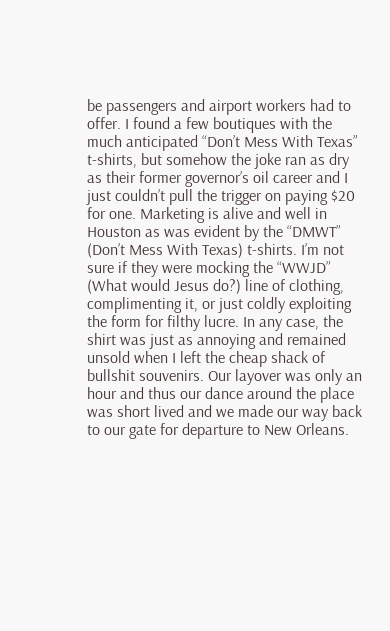be passengers and airport workers had to offer. I found a few boutiques with the much anticipated “Don’t Mess With Texas” t-shirts, but somehow the joke ran as dry as their former governor’s oil career and I just couldn’t pull the trigger on paying $20 for one. Marketing is alive and well in Houston as was evident by the “DMWT” (Don’t Mess With Texas) t-shirts. I’m not sure if they were mocking the “WWJD” (What would Jesus do?) line of clothing, complimenting it, or just coldly exploiting the form for filthy lucre. In any case, the shirt was just as annoying and remained unsold when I left the cheap shack of bullshit souvenirs. Our layover was only an hour and thus our dance around the place was short lived and we made our way back to our gate for departure to New Orleans.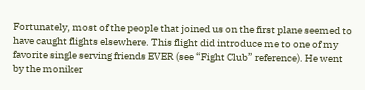Fortunately, most of the people that joined us on the first plane seemed to have caught flights elsewhere. This flight did introduce me to one of my favorite single serving friends EVER (see “Fight Club” reference). He went by the moniker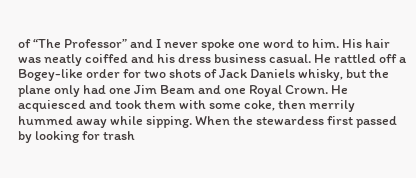of “The Professor” and I never spoke one word to him. His hair was neatly coiffed and his dress business casual. He rattled off a Bogey-like order for two shots of Jack Daniels whisky, but the plane only had one Jim Beam and one Royal Crown. He acquiesced and took them with some coke, then merrily hummed away while sipping. When the stewardess first passed by looking for trash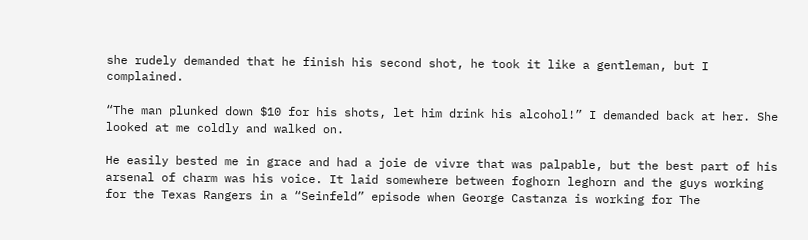she rudely demanded that he finish his second shot, he took it like a gentleman, but I complained.

“The man plunked down $10 for his shots, let him drink his alcohol!” I demanded back at her. She looked at me coldly and walked on.

He easily bested me in grace and had a joie de vivre that was palpable, but the best part of his arsenal of charm was his voice. It laid somewhere between foghorn leghorn and the guys working for the Texas Rangers in a “Seinfeld” episode when George Castanza is working for The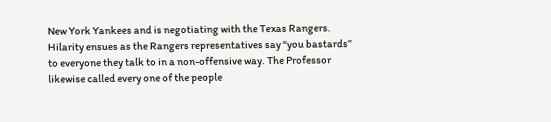New York Yankees and is negotiating with the Texas Rangers. Hilarity ensues as the Rangers representatives say “you bastards” to everyone they talk to in a non-offensive way. The Professor likewise called every one of the people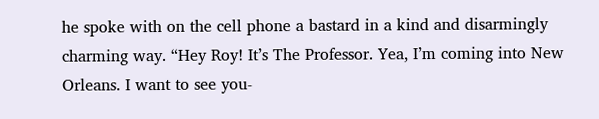he spoke with on the cell phone a bastard in a kind and disarmingly charming way. “Hey Roy! It’s The Professor. Yea, I’m coming into New Orleans. I want to see you-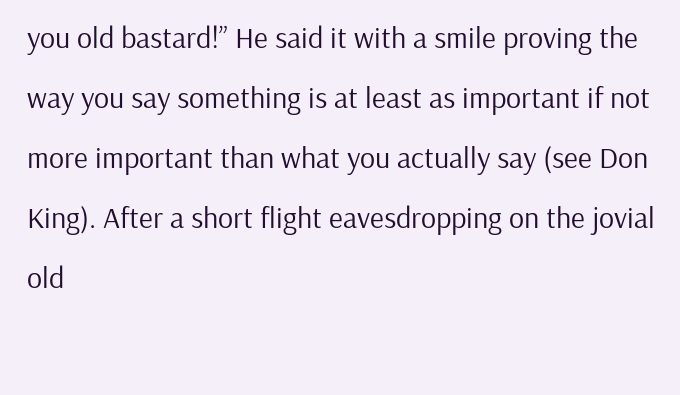you old bastard!” He said it with a smile proving the way you say something is at least as important if not more important than what you actually say (see Don King). After a short flight eavesdropping on the jovial old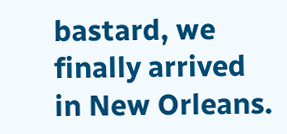bastard, we finally arrived in New Orleans.